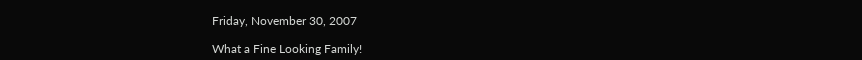Friday, November 30, 2007

What a Fine Looking Family!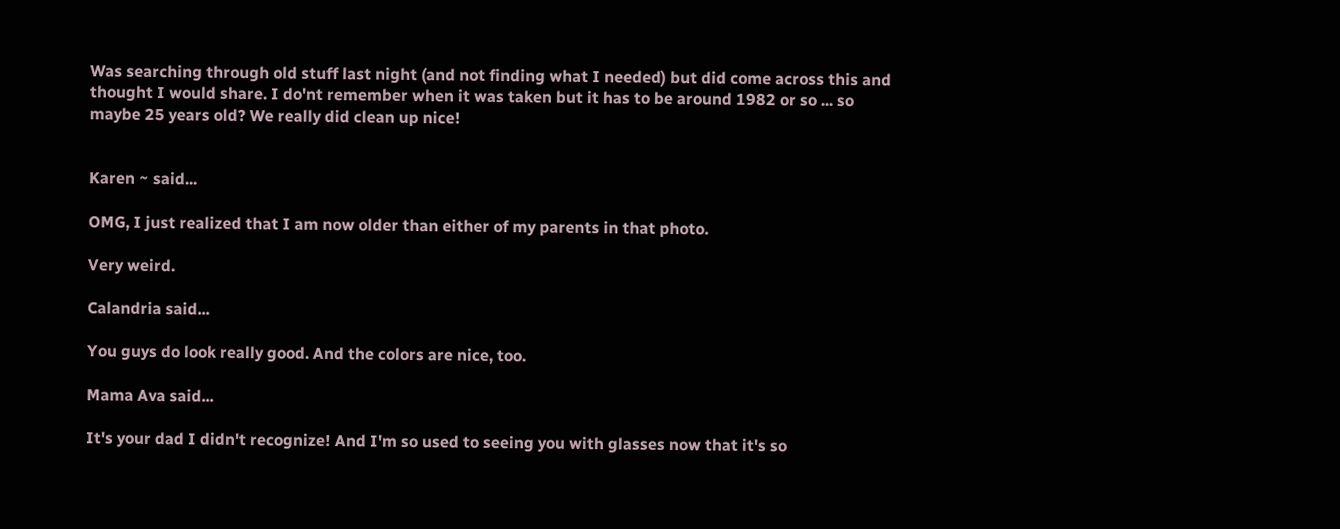Was searching through old stuff last night (and not finding what I needed) but did come across this and thought I would share. I do'nt remember when it was taken but it has to be around 1982 or so ... so maybe 25 years old? We really did clean up nice!


Karen ~ said...

OMG, I just realized that I am now older than either of my parents in that photo.

Very weird.

Calandria said...

You guys do look really good. And the colors are nice, too.

Mama Ava said...

It's your dad I didn't recognize! And I'm so used to seeing you with glasses now that it's so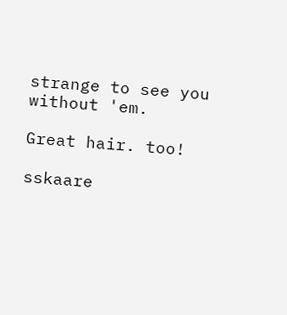strange to see you without 'em.

Great hair. too!

sskaare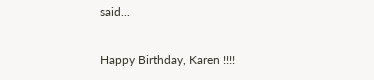said...

Happy Birthday, Karen !!!!